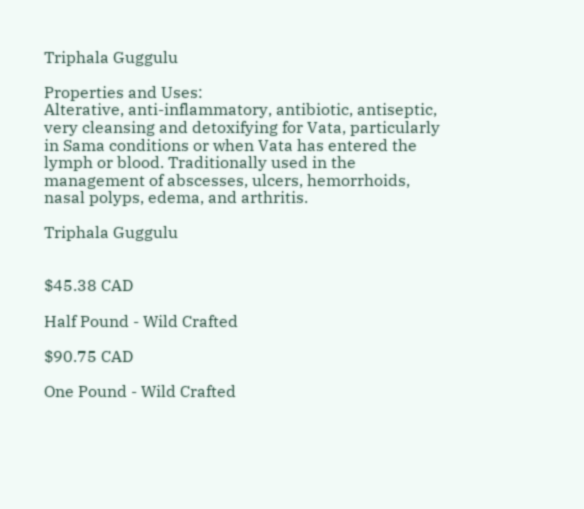Triphala Guggulu

Properties and Uses:
Alterative, anti-inflammatory, antibiotic, antiseptic, very cleansing and detoxifying for Vata, particularly in Sama conditions or when Vata has entered the lymph or blood. Traditionally used in the management of abscesses, ulcers, hemorrhoids, nasal polyps, edema, and arthritis.

Triphala Guggulu


$45.38 CAD

Half Pound - Wild Crafted

$90.75 CAD

One Pound - Wild Crafted